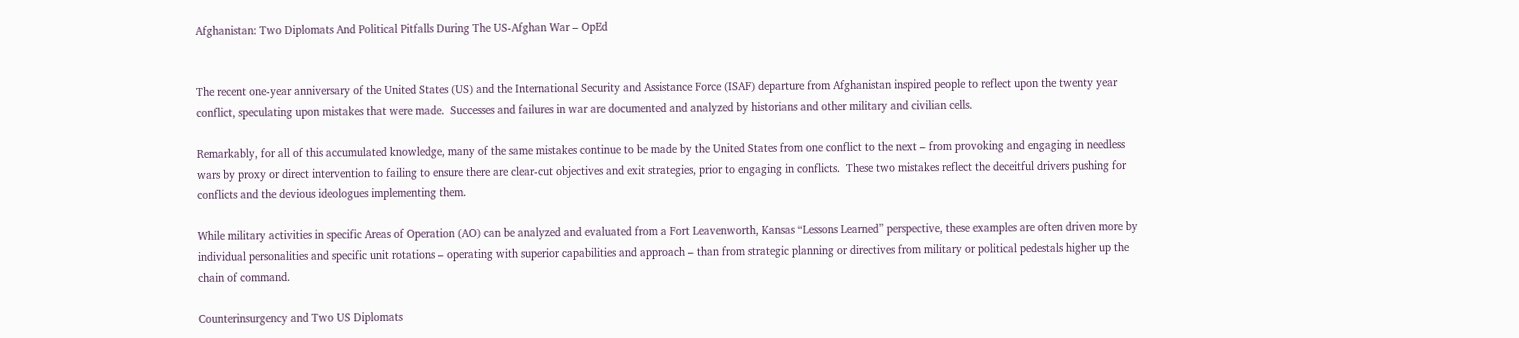Afghanistan: Two Diplomats And Political Pitfalls During The US-Afghan War – OpEd


The recent one-year anniversary of the United States (US) and the International Security and Assistance Force (ISAF) departure from Afghanistan inspired people to reflect upon the twenty year conflict, speculating upon mistakes that were made.  Successes and failures in war are documented and analyzed by historians and other military and civilian cells.

Remarkably, for all of this accumulated knowledge, many of the same mistakes continue to be made by the United States from one conflict to the next – from provoking and engaging in needless wars by proxy or direct intervention to failing to ensure there are clear-cut objectives and exit strategies, prior to engaging in conflicts.  These two mistakes reflect the deceitful drivers pushing for conflicts and the devious ideologues implementing them.

While military activities in specific Areas of Operation (AO) can be analyzed and evaluated from a Fort Leavenworth, Kansas “Lessons Learned” perspective, these examples are often driven more by individual personalities and specific unit rotations – operating with superior capabilities and approach – than from strategic planning or directives from military or political pedestals higher up the chain of command.

Counterinsurgency and Two US Diplomats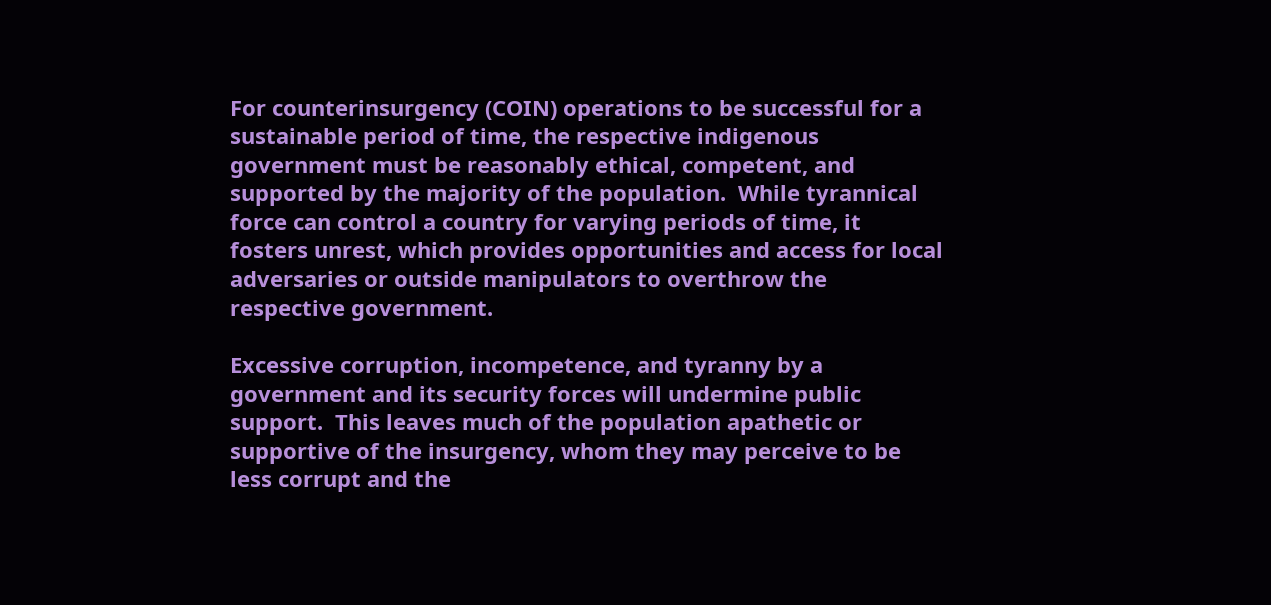For counterinsurgency (COIN) operations to be successful for a sustainable period of time, the respective indigenous government must be reasonably ethical, competent, and supported by the majority of the population.  While tyrannical force can control a country for varying periods of time, it fosters unrest, which provides opportunities and access for local adversaries or outside manipulators to overthrow the respective government.

Excessive corruption, incompetence, and tyranny by a government and its security forces will undermine public support.  This leaves much of the population apathetic or supportive of the insurgency, whom they may perceive to be less corrupt and the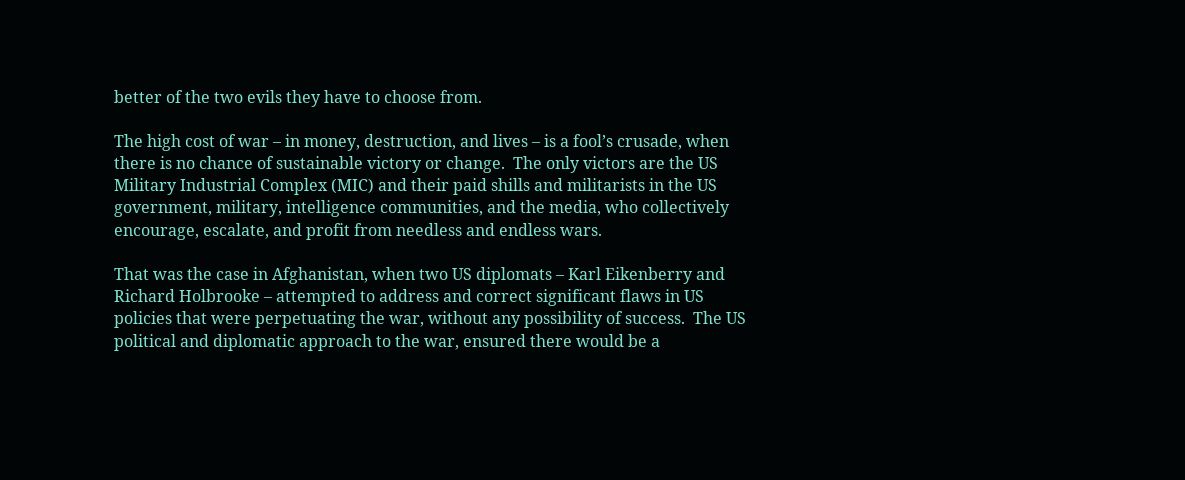better of the two evils they have to choose from.

The high cost of war – in money, destruction, and lives – is a fool’s crusade, when there is no chance of sustainable victory or change.  The only victors are the US Military Industrial Complex (MIC) and their paid shills and militarists in the US government, military, intelligence communities, and the media, who collectively encourage, escalate, and profit from needless and endless wars.

That was the case in Afghanistan, when two US diplomats – Karl Eikenberry and Richard Holbrooke – attempted to address and correct significant flaws in US policies that were perpetuating the war, without any possibility of success.  The US political and diplomatic approach to the war, ensured there would be a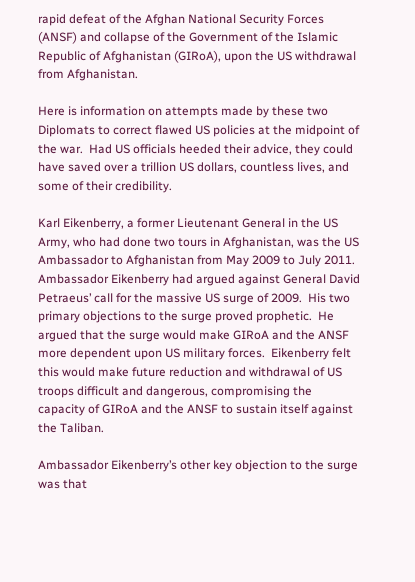rapid defeat of the Afghan National Security Forces (ANSF) and collapse of the Government of the Islamic Republic of Afghanistan (GIRoA), upon the US withdrawal from Afghanistan.

Here is information on attempts made by these two Diplomats to correct flawed US policies at the midpoint of the war.  Had US officials heeded their advice, they could have saved over a trillion US dollars, countless lives, and some of their credibility.

Karl Eikenberry, a former Lieutenant General in the US Army, who had done two tours in Afghanistan, was the US Ambassador to Afghanistan from May 2009 to July 2011.  Ambassador Eikenberry had argued against General David Petraeus’ call for the massive US surge of 2009.  His two primary objections to the surge proved prophetic.  He argued that the surge would make GIRoA and the ANSF more dependent upon US military forces.  Eikenberry felt this would make future reduction and withdrawal of US troops difficult and dangerous, compromising the capacity of GIRoA and the ANSF to sustain itself against the Taliban.

Ambassador Eikenberry’s other key objection to the surge was that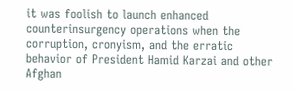it was foolish to launch enhanced counterinsurgency operations when the corruption, cronyism, and the erratic behavior of President Hamid Karzai and other Afghan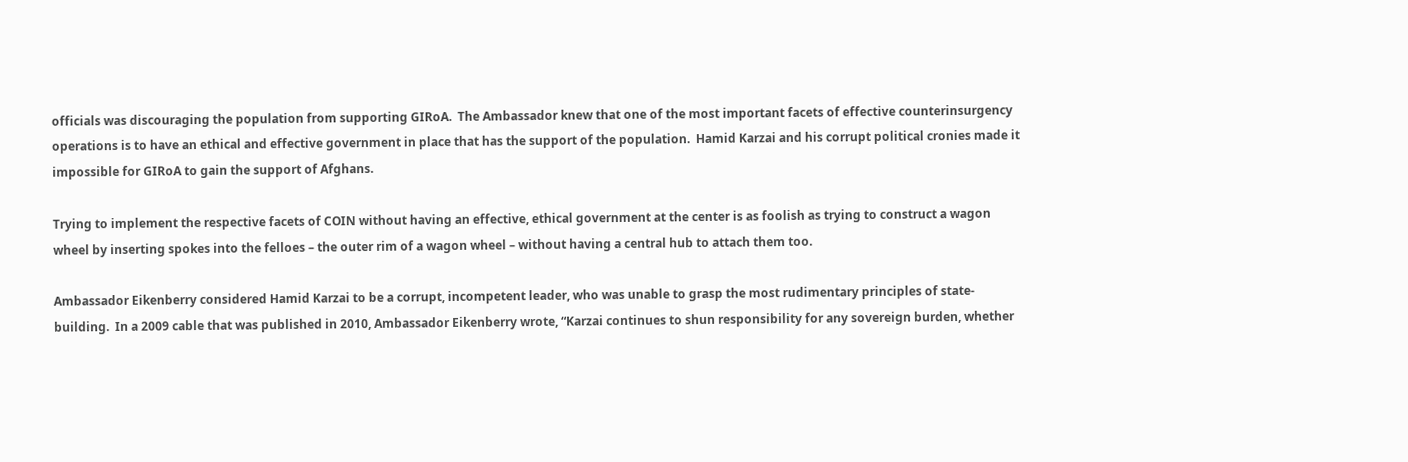officials was discouraging the population from supporting GIRoA.  The Ambassador knew that one of the most important facets of effective counterinsurgency operations is to have an ethical and effective government in place that has the support of the population.  Hamid Karzai and his corrupt political cronies made it impossible for GIRoA to gain the support of Afghans.

Trying to implement the respective facets of COIN without having an effective, ethical government at the center is as foolish as trying to construct a wagon wheel by inserting spokes into the felloes – the outer rim of a wagon wheel – without having a central hub to attach them too.

Ambassador Eikenberry considered Hamid Karzai to be a corrupt, incompetent leader, who was unable to grasp the most rudimentary principles of state-building.  In a 2009 cable that was published in 2010, Ambassador Eikenberry wrote, “Karzai continues to shun responsibility for any sovereign burden, whether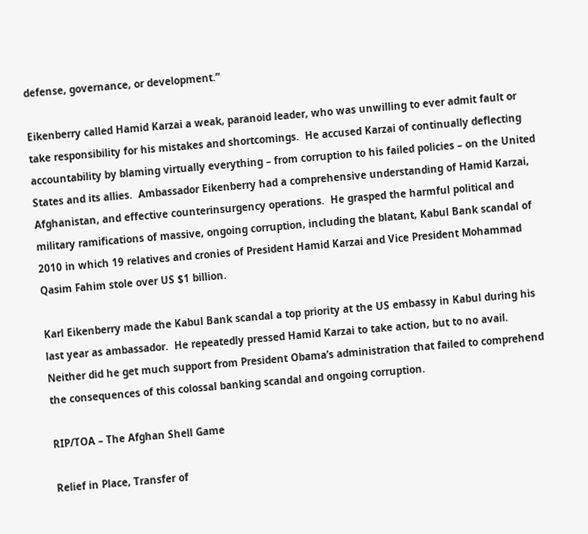defense, governance, or development.”

Eikenberry called Hamid Karzai a weak, paranoid leader, who was unwilling to ever admit fault or take responsibility for his mistakes and shortcomings.  He accused Karzai of continually deflecting accountability by blaming virtually everything – from corruption to his failed policies – on the United States and its allies.  Ambassador Eikenberry had a comprehensive understanding of Hamid Karzai, Afghanistan, and effective counterinsurgency operations.  He grasped the harmful political and military ramifications of massive, ongoing corruption, including the blatant, Kabul Bank scandal of 2010 in which 19 relatives and cronies of President Hamid Karzai and Vice President Mohammad Qasim Fahim stole over US $1 billion.

Karl Eikenberry made the Kabul Bank scandal a top priority at the US embassy in Kabul during his last year as ambassador.  He repeatedly pressed Hamid Karzai to take action, but to no avail.  Neither did he get much support from President Obama’s administration that failed to comprehend the consequences of this colossal banking scandal and ongoing corruption.

RIP/TOA – The Afghan Shell Game

Relief in Place, Transfer of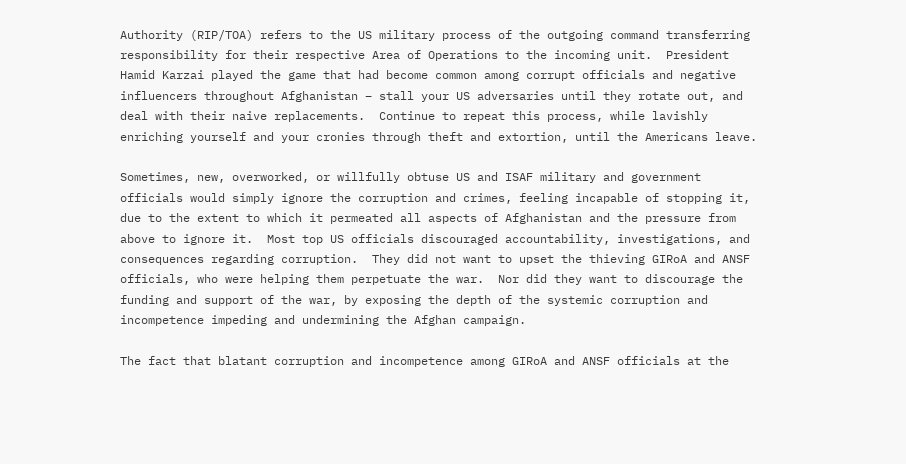Authority (RIP/TOA) refers to the US military process of the outgoing command transferring responsibility for their respective Area of Operations to the incoming unit.  President Hamid Karzai played the game that had become common among corrupt officials and negative influencers throughout Afghanistan – stall your US adversaries until they rotate out, and deal with their naive replacements.  Continue to repeat this process, while lavishly enriching yourself and your cronies through theft and extortion, until the Americans leave.

Sometimes, new, overworked, or willfully obtuse US and ISAF military and government officials would simply ignore the corruption and crimes, feeling incapable of stopping it, due to the extent to which it permeated all aspects of Afghanistan and the pressure from above to ignore it.  Most top US officials discouraged accountability, investigations, and consequences regarding corruption.  They did not want to upset the thieving GIRoA and ANSF officials, who were helping them perpetuate the war.  Nor did they want to discourage the funding and support of the war, by exposing the depth of the systemic corruption and incompetence impeding and undermining the Afghan campaign.

The fact that blatant corruption and incompetence among GIRoA and ANSF officials at the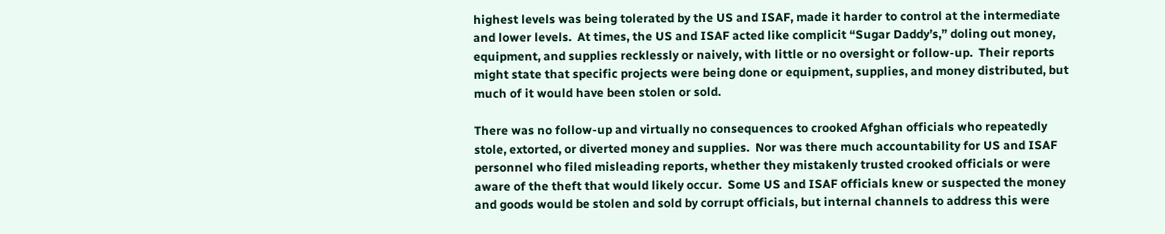highest levels was being tolerated by the US and ISAF, made it harder to control at the intermediate and lower levels.  At times, the US and ISAF acted like complicit “Sugar Daddy’s,” doling out money, equipment, and supplies recklessly or naively, with little or no oversight or follow-up.  Their reports might state that specific projects were being done or equipment, supplies, and money distributed, but much of it would have been stolen or sold.

There was no follow-up and virtually no consequences to crooked Afghan officials who repeatedly stole, extorted, or diverted money and supplies.  Nor was there much accountability for US and ISAF personnel who filed misleading reports, whether they mistakenly trusted crooked officials or were aware of the theft that would likely occur.  Some US and ISAF officials knew or suspected the money and goods would be stolen and sold by corrupt officials, but internal channels to address this were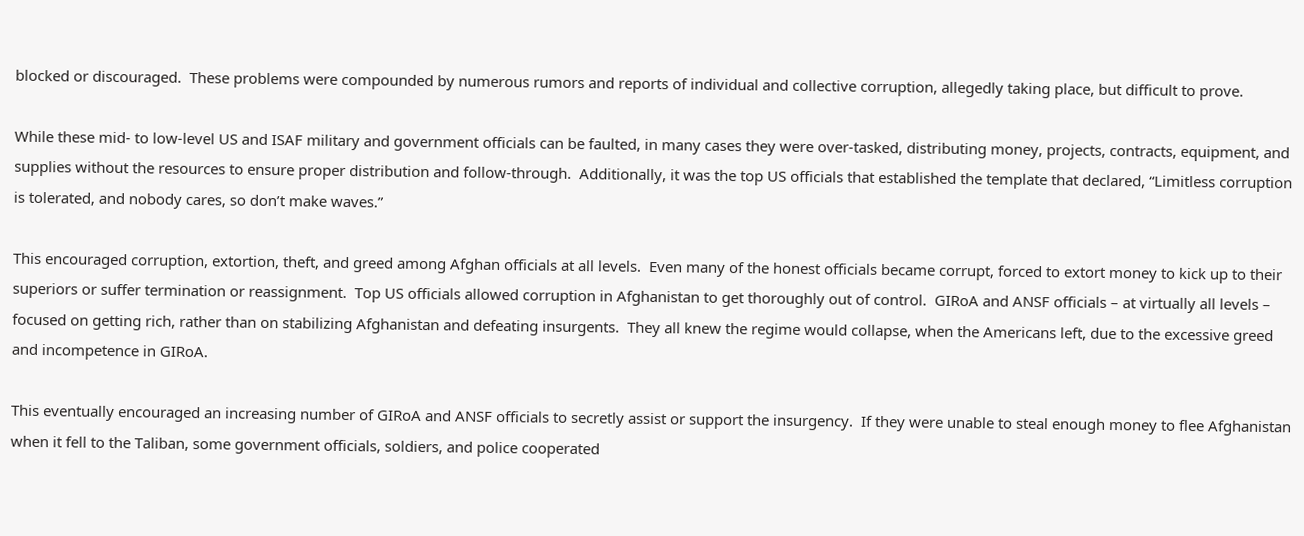blocked or discouraged.  These problems were compounded by numerous rumors and reports of individual and collective corruption, allegedly taking place, but difficult to prove.

While these mid- to low-level US and ISAF military and government officials can be faulted, in many cases they were over-tasked, distributing money, projects, contracts, equipment, and supplies without the resources to ensure proper distribution and follow-through.  Additionally, it was the top US officials that established the template that declared, “Limitless corruption is tolerated, and nobody cares, so don’t make waves.”

This encouraged corruption, extortion, theft, and greed among Afghan officials at all levels.  Even many of the honest officials became corrupt, forced to extort money to kick up to their superiors or suffer termination or reassignment.  Top US officials allowed corruption in Afghanistan to get thoroughly out of control.  GIRoA and ANSF officials – at virtually all levels – focused on getting rich, rather than on stabilizing Afghanistan and defeating insurgents.  They all knew the regime would collapse, when the Americans left, due to the excessive greed and incompetence in GIRoA.

This eventually encouraged an increasing number of GIRoA and ANSF officials to secretly assist or support the insurgency.  If they were unable to steal enough money to flee Afghanistan when it fell to the Taliban, some government officials, soldiers, and police cooperated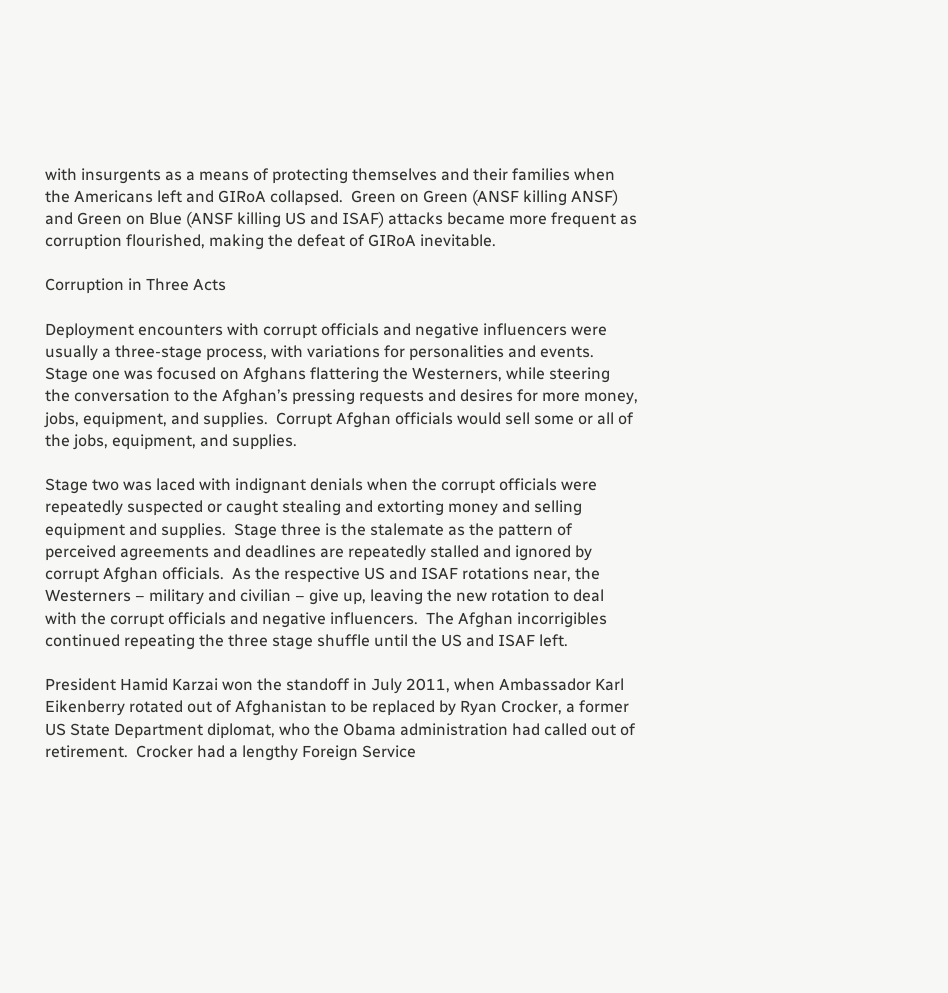with insurgents as a means of protecting themselves and their families when the Americans left and GIRoA collapsed.  Green on Green (ANSF killing ANSF) and Green on Blue (ANSF killing US and ISAF) attacks became more frequent as corruption flourished, making the defeat of GIRoA inevitable.

Corruption in Three Acts

Deployment encounters with corrupt officials and negative influencers were usually a three-stage process, with variations for personalities and events.  Stage one was focused on Afghans flattering the Westerners, while steering the conversation to the Afghan’s pressing requests and desires for more money, jobs, equipment, and supplies.  Corrupt Afghan officials would sell some or all of the jobs, equipment, and supplies.

Stage two was laced with indignant denials when the corrupt officials were repeatedly suspected or caught stealing and extorting money and selling equipment and supplies.  Stage three is the stalemate as the pattern of perceived agreements and deadlines are repeatedly stalled and ignored by corrupt Afghan officials.  As the respective US and ISAF rotations near, the Westerners – military and civilian – give up, leaving the new rotation to deal with the corrupt officials and negative influencers.  The Afghan incorrigibles continued repeating the three stage shuffle until the US and ISAF left.

President Hamid Karzai won the standoff in July 2011, when Ambassador Karl Eikenberry rotated out of Afghanistan to be replaced by Ryan Crocker, a former US State Department diplomat, who the Obama administration had called out of retirement.  Crocker had a lengthy Foreign Service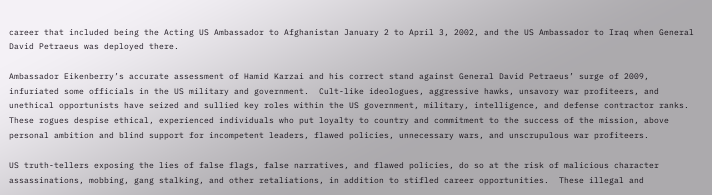career that included being the Acting US Ambassador to Afghanistan January 2 to April 3, 2002, and the US Ambassador to Iraq when General David Petraeus was deployed there.

Ambassador Eikenberry’s accurate assessment of Hamid Karzai and his correct stand against General David Petraeus’ surge of 2009, infuriated some officials in the US military and government.  Cult-like ideologues, aggressive hawks, unsavory war profiteers, and unethical opportunists have seized and sullied key roles within the US government, military, intelligence, and defense contractor ranks.  These rogues despise ethical, experienced individuals who put loyalty to country and commitment to the success of the mission, above personal ambition and blind support for incompetent leaders, flawed policies, unnecessary wars, and unscrupulous war profiteers.

US truth-tellers exposing the lies of false flags, false narratives, and flawed policies, do so at the risk of malicious character assassinations, mobbing, gang stalking, and other retaliations, in addition to stifled career opportunities.  These illegal and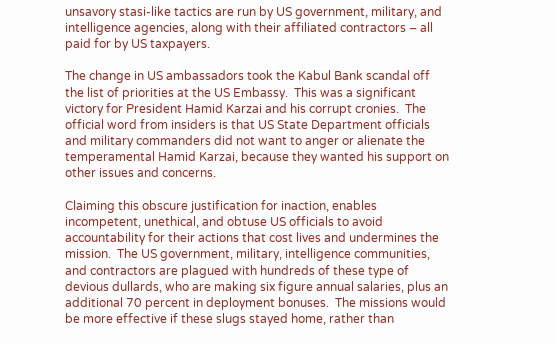unsavory stasi-like tactics are run by US government, military, and intelligence agencies, along with their affiliated contractors – all paid for by US taxpayers.

The change in US ambassadors took the Kabul Bank scandal off the list of priorities at the US Embassy.  This was a significant victory for President Hamid Karzai and his corrupt cronies.  The official word from insiders is that US State Department officials and military commanders did not want to anger or alienate the temperamental Hamid Karzai, because they wanted his support on other issues and concerns.

Claiming this obscure justification for inaction, enables incompetent, unethical, and obtuse US officials to avoid accountability for their actions that cost lives and undermines the mission.  The US government, military, intelligence communities, and contractors are plagued with hundreds of these type of devious dullards, who are making six figure annual salaries, plus an additional 70 percent in deployment bonuses.  The missions would be more effective if these slugs stayed home, rather than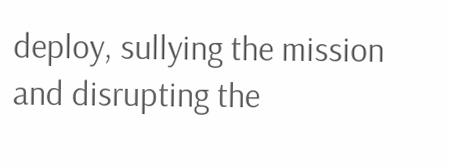deploy, sullying the mission and disrupting the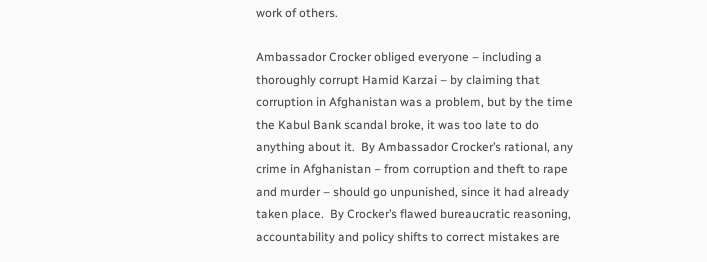work of others.

Ambassador Crocker obliged everyone – including a thoroughly corrupt Hamid Karzai – by claiming that corruption in Afghanistan was a problem, but by the time the Kabul Bank scandal broke, it was too late to do anything about it.  By Ambassador Crocker’s rational, any crime in Afghanistan – from corruption and theft to rape and murder – should go unpunished, since it had already taken place.  By Crocker’s flawed bureaucratic reasoning, accountability and policy shifts to correct mistakes are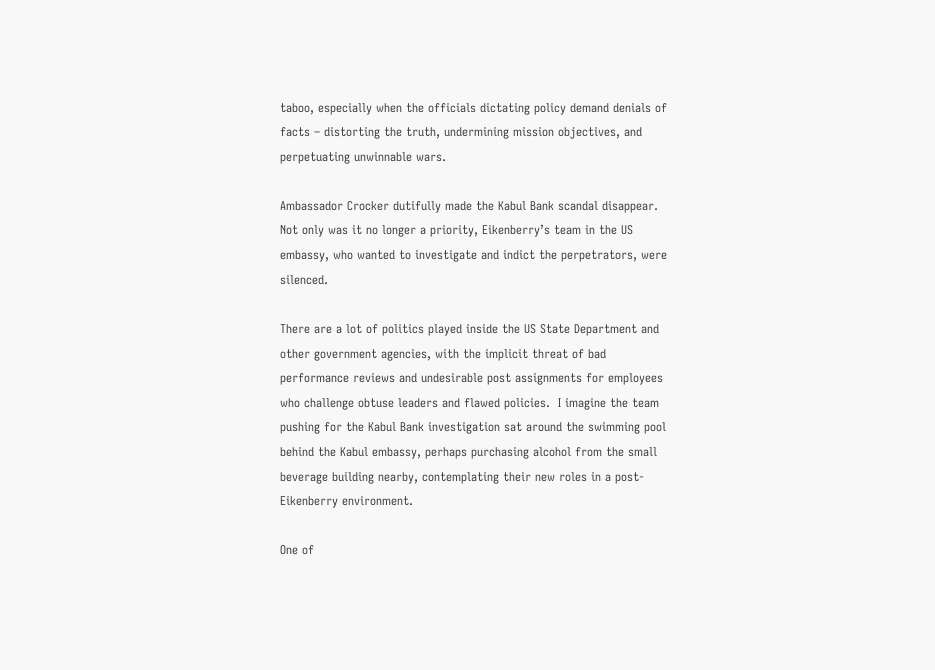taboo, especially when the officials dictating policy demand denials of facts – distorting the truth, undermining mission objectives, and perpetuating unwinnable wars.

Ambassador Crocker dutifully made the Kabul Bank scandal disappear.  Not only was it no longer a priority, Eikenberry’s team in the US embassy, who wanted to investigate and indict the perpetrators, were silenced.

There are a lot of politics played inside the US State Department and other government agencies, with the implicit threat of bad performance reviews and undesirable post assignments for employees who challenge obtuse leaders and flawed policies.  I imagine the team pushing for the Kabul Bank investigation sat around the swimming pool behind the Kabul embassy, perhaps purchasing alcohol from the small beverage building nearby, contemplating their new roles in a post-Eikenberry environment.

One of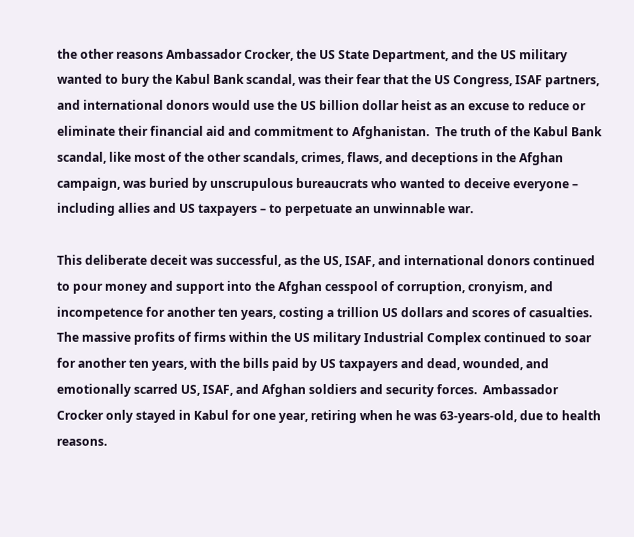the other reasons Ambassador Crocker, the US State Department, and the US military wanted to bury the Kabul Bank scandal, was their fear that the US Congress, ISAF partners, and international donors would use the US billion dollar heist as an excuse to reduce or eliminate their financial aid and commitment to Afghanistan.  The truth of the Kabul Bank scandal, like most of the other scandals, crimes, flaws, and deceptions in the Afghan campaign, was buried by unscrupulous bureaucrats who wanted to deceive everyone – including allies and US taxpayers – to perpetuate an unwinnable war.

This deliberate deceit was successful, as the US, ISAF, and international donors continued to pour money and support into the Afghan cesspool of corruption, cronyism, and incompetence for another ten years, costing a trillion US dollars and scores of casualties.  The massive profits of firms within the US military Industrial Complex continued to soar for another ten years, with the bills paid by US taxpayers and dead, wounded, and emotionally scarred US, ISAF, and Afghan soldiers and security forces.  Ambassador Crocker only stayed in Kabul for one year, retiring when he was 63-years-old, due to health reasons.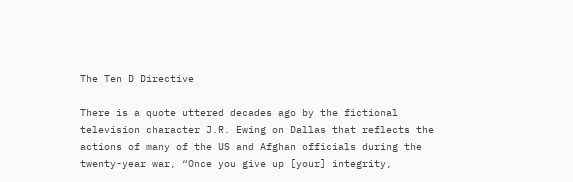The Ten D Directive

There is a quote uttered decades ago by the fictional television character J.R. Ewing on Dallas that reflects the actions of many of the US and Afghan officials during the twenty-year war, “Once you give up [your] integrity,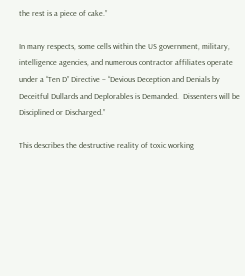the rest is a piece of cake.”

In many respects, some cells within the US government, military, intelligence agencies, and numerous contractor affiliates operate under a “Ten D” Directive – “Devious Deception and Denials by Deceitful Dullards and Deplorables is Demanded.  Dissenters will be Disciplined or Discharged.”

This describes the destructive reality of toxic working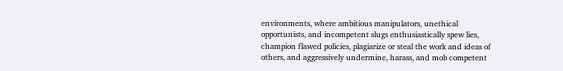environments, where ambitious manipulators, unethical opportunists, and incompetent slugs enthusiastically spew lies, champion flawed policies, plagiarize or steal the work and ideas of others, and aggressively undermine, harass, and mob competent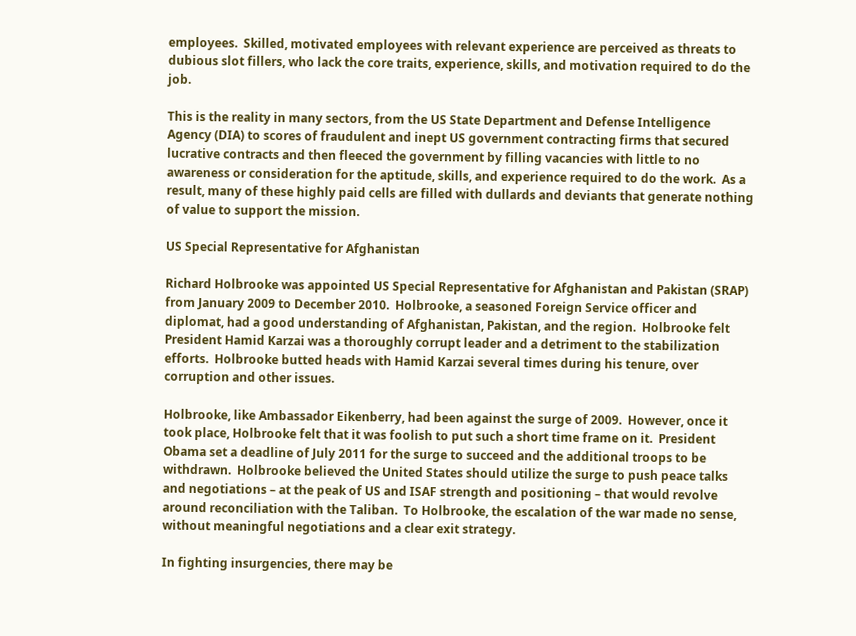employees.  Skilled, motivated employees with relevant experience are perceived as threats to dubious slot fillers, who lack the core traits, experience, skills, and motivation required to do the job.

This is the reality in many sectors, from the US State Department and Defense Intelligence Agency (DIA) to scores of fraudulent and inept US government contracting firms that secured lucrative contracts and then fleeced the government by filling vacancies with little to no awareness or consideration for the aptitude, skills, and experience required to do the work.  As a result, many of these highly paid cells are filled with dullards and deviants that generate nothing of value to support the mission.

US Special Representative for Afghanistan

Richard Holbrooke was appointed US Special Representative for Afghanistan and Pakistan (SRAP) from January 2009 to December 2010.  Holbrooke, a seasoned Foreign Service officer and diplomat, had a good understanding of Afghanistan, Pakistan, and the region.  Holbrooke felt President Hamid Karzai was a thoroughly corrupt leader and a detriment to the stabilization efforts.  Holbrooke butted heads with Hamid Karzai several times during his tenure, over corruption and other issues.

Holbrooke, like Ambassador Eikenberry, had been against the surge of 2009.  However, once it took place, Holbrooke felt that it was foolish to put such a short time frame on it.  President Obama set a deadline of July 2011 for the surge to succeed and the additional troops to be withdrawn.  Holbrooke believed the United States should utilize the surge to push peace talks and negotiations – at the peak of US and ISAF strength and positioning – that would revolve around reconciliation with the Taliban.  To Holbrooke, the escalation of the war made no sense, without meaningful negotiations and a clear exit strategy.

In fighting insurgencies, there may be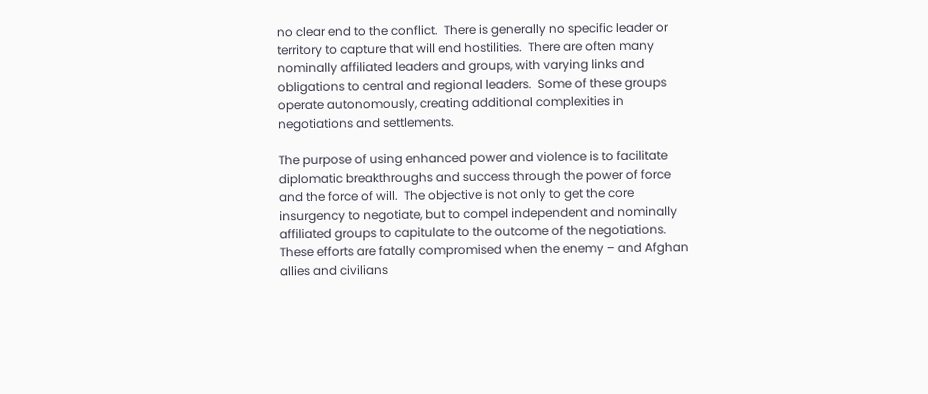no clear end to the conflict.  There is generally no specific leader or territory to capture that will end hostilities.  There are often many nominally affiliated leaders and groups, with varying links and obligations to central and regional leaders.  Some of these groups operate autonomously, creating additional complexities in negotiations and settlements.

The purpose of using enhanced power and violence is to facilitate diplomatic breakthroughs and success through the power of force and the force of will.  The objective is not only to get the core insurgency to negotiate, but to compel independent and nominally affiliated groups to capitulate to the outcome of the negotiations.  These efforts are fatally compromised when the enemy – and Afghan allies and civilians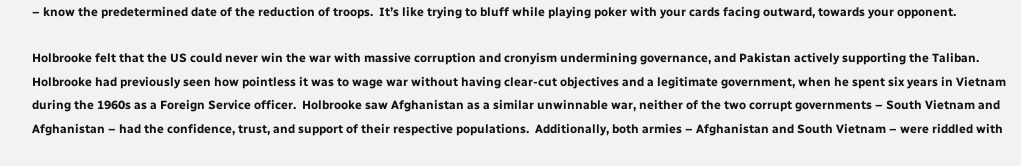– know the predetermined date of the reduction of troops.  It’s like trying to bluff while playing poker with your cards facing outward, towards your opponent.

Holbrooke felt that the US could never win the war with massive corruption and cronyism undermining governance, and Pakistan actively supporting the Taliban.  Holbrooke had previously seen how pointless it was to wage war without having clear-cut objectives and a legitimate government, when he spent six years in Vietnam during the 1960s as a Foreign Service officer.  Holbrooke saw Afghanistan as a similar unwinnable war, neither of the two corrupt governments – South Vietnam and Afghanistan – had the confidence, trust, and support of their respective populations.  Additionally, both armies – Afghanistan and South Vietnam – were riddled with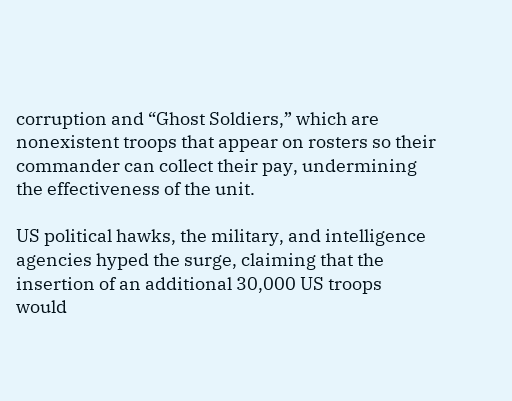corruption and “Ghost Soldiers,” which are nonexistent troops that appear on rosters so their commander can collect their pay, undermining the effectiveness of the unit.

US political hawks, the military, and intelligence agencies hyped the surge, claiming that the insertion of an additional 30,000 US troops would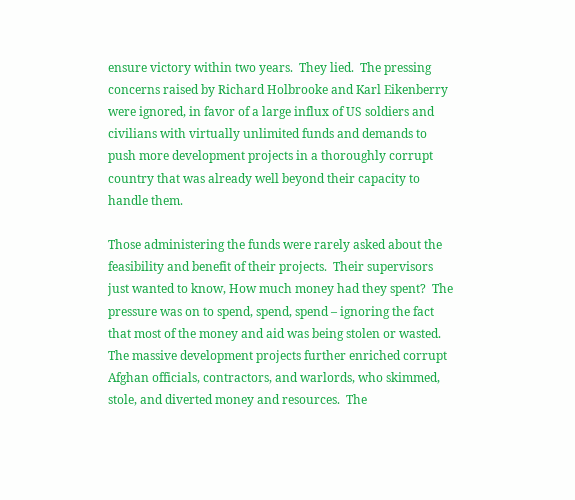ensure victory within two years.  They lied.  The pressing concerns raised by Richard Holbrooke and Karl Eikenberry were ignored, in favor of a large influx of US soldiers and civilians with virtually unlimited funds and demands to push more development projects in a thoroughly corrupt country that was already well beyond their capacity to handle them.

Those administering the funds were rarely asked about the feasibility and benefit of their projects.  Their supervisors just wanted to know, How much money had they spent?  The pressure was on to spend, spend, spend – ignoring the fact that most of the money and aid was being stolen or wasted.  The massive development projects further enriched corrupt Afghan officials, contractors, and warlords, who skimmed, stole, and diverted money and resources.  The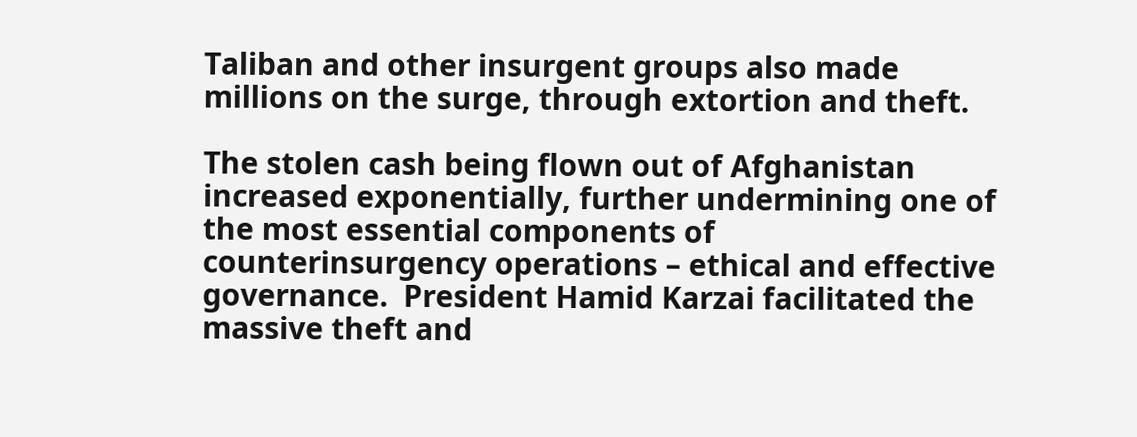Taliban and other insurgent groups also made millions on the surge, through extortion and theft.

The stolen cash being flown out of Afghanistan increased exponentially, further undermining one of the most essential components of counterinsurgency operations – ethical and effective governance.  President Hamid Karzai facilitated the massive theft and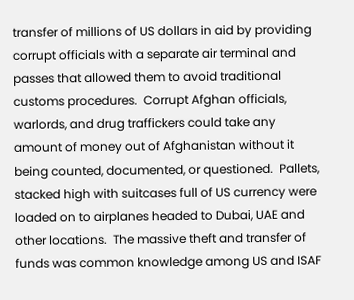transfer of millions of US dollars in aid by providing corrupt officials with a separate air terminal and passes that allowed them to avoid traditional customs procedures.  Corrupt Afghan officials, warlords, and drug traffickers could take any amount of money out of Afghanistan without it being counted, documented, or questioned.  Pallets, stacked high with suitcases full of US currency were loaded on to airplanes headed to Dubai, UAE and other locations.  The massive theft and transfer of funds was common knowledge among US and ISAF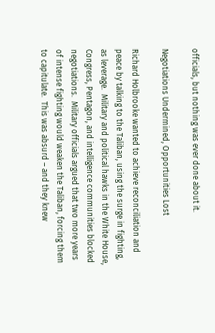officials, but nothing was ever done about it.

Negotiations Undermined, Opportunities Lost

Richard Holbrooke wanted to achieve reconciliation and peace by talking to the Taliban, using the surge in fighting, as leverage.  Military and political hawks in the White House, Congress, Pentagon, and intelligence communities blocked negotiations.  Military officials argued that two more years of intense fighting would weaken the Taliban, forcing them to capitulate.  This was absurd – and they knew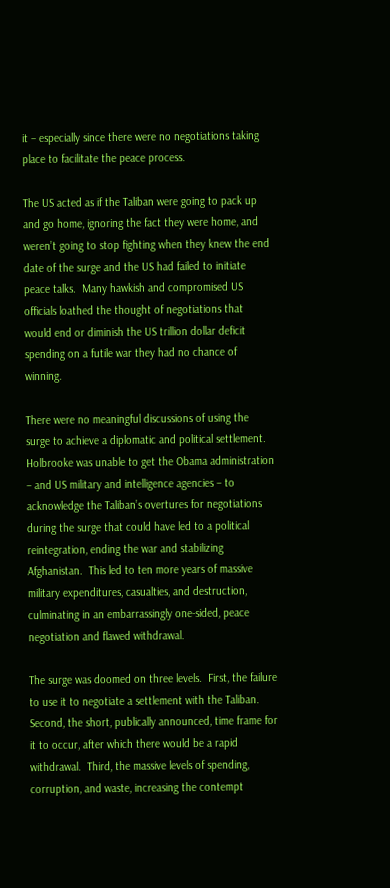it – especially since there were no negotiations taking place to facilitate the peace process.

The US acted as if the Taliban were going to pack up and go home, ignoring the fact they were home, and weren’t going to stop fighting when they knew the end date of the surge and the US had failed to initiate peace talks.  Many hawkish and compromised US officials loathed the thought of negotiations that would end or diminish the US trillion dollar deficit spending on a futile war they had no chance of winning.

There were no meaningful discussions of using the surge to achieve a diplomatic and political settlement.  Holbrooke was unable to get the Obama administration – and US military and intelligence agencies – to acknowledge the Taliban’s overtures for negotiations during the surge that could have led to a political reintegration, ending the war and stabilizing Afghanistan.  This led to ten more years of massive military expenditures, casualties, and destruction, culminating in an embarrassingly one-sided, peace negotiation and flawed withdrawal.

The surge was doomed on three levels.  First, the failure to use it to negotiate a settlement with the Taliban.  Second, the short, publically announced, time frame for it to occur, after which there would be a rapid withdrawal.  Third, the massive levels of spending, corruption, and waste, increasing the contempt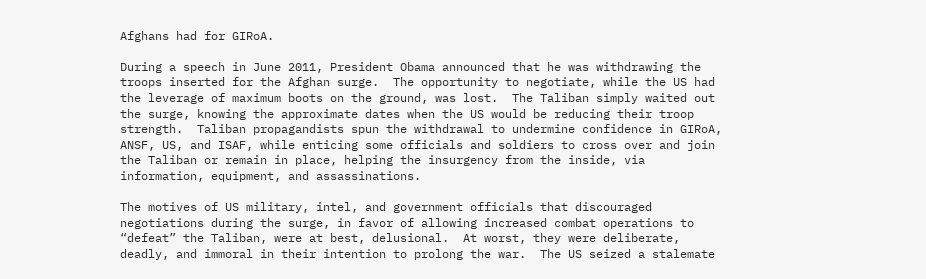Afghans had for GIRoA.

During a speech in June 2011, President Obama announced that he was withdrawing the troops inserted for the Afghan surge.  The opportunity to negotiate, while the US had the leverage of maximum boots on the ground, was lost.  The Taliban simply waited out the surge, knowing the approximate dates when the US would be reducing their troop strength.  Taliban propagandists spun the withdrawal to undermine confidence in GIRoA, ANSF, US, and ISAF, while enticing some officials and soldiers to cross over and join the Taliban or remain in place, helping the insurgency from the inside, via information, equipment, and assassinations.

The motives of US military, intel, and government officials that discouraged negotiations during the surge, in favor of allowing increased combat operations to “defeat” the Taliban, were at best, delusional.  At worst, they were deliberate, deadly, and immoral in their intention to prolong the war.  The US seized a stalemate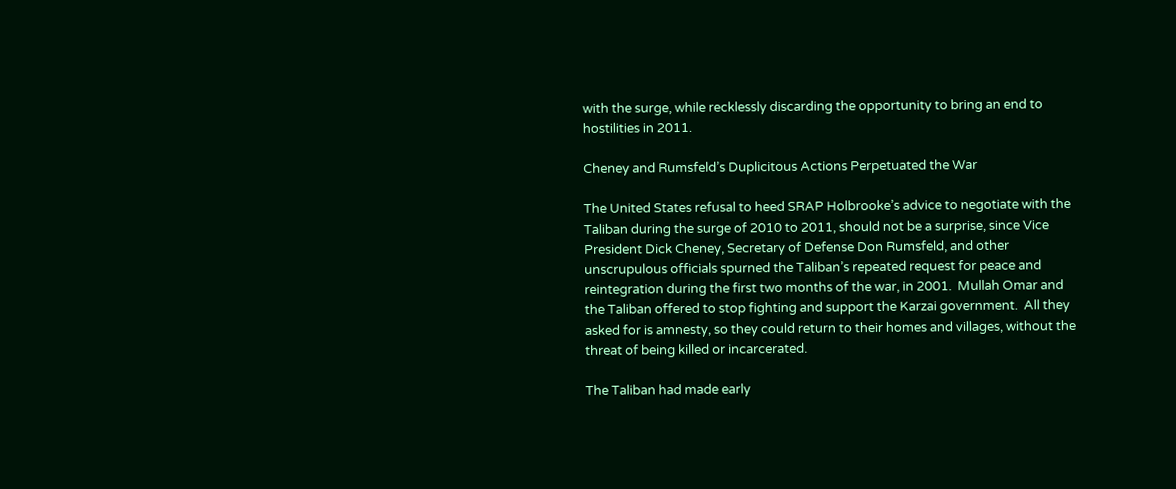with the surge, while recklessly discarding the opportunity to bring an end to hostilities in 2011.

Cheney and Rumsfeld’s Duplicitous Actions Perpetuated the War

The United States refusal to heed SRAP Holbrooke’s advice to negotiate with the Taliban during the surge of 2010 to 2011, should not be a surprise, since Vice President Dick Cheney, Secretary of Defense Don Rumsfeld, and other unscrupulous officials spurned the Taliban’s repeated request for peace and reintegration during the first two months of the war, in 2001.  Mullah Omar and the Taliban offered to stop fighting and support the Karzai government.  All they asked for is amnesty, so they could return to their homes and villages, without the threat of being killed or incarcerated.

The Taliban had made early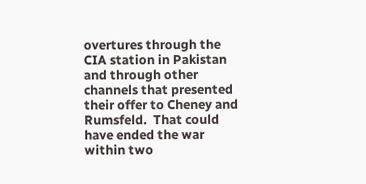overtures through the CIA station in Pakistan and through other channels that presented their offer to Cheney and Rumsfeld.  That could have ended the war within two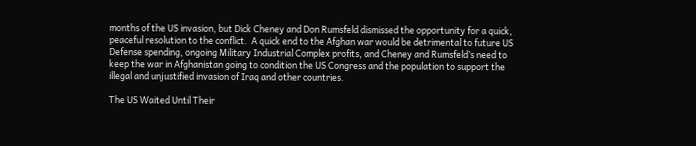months of the US invasion, but Dick Cheney and Don Rumsfeld dismissed the opportunity for a quick, peaceful resolution to the conflict.  A quick end to the Afghan war would be detrimental to future US Defense spending, ongoing Military Industrial Complex profits, and Cheney and Rumsfeld’s need to keep the war in Afghanistan going to condition the US Congress and the population to support the illegal and unjustified invasion of Iraq and other countries.

The US Waited Until Their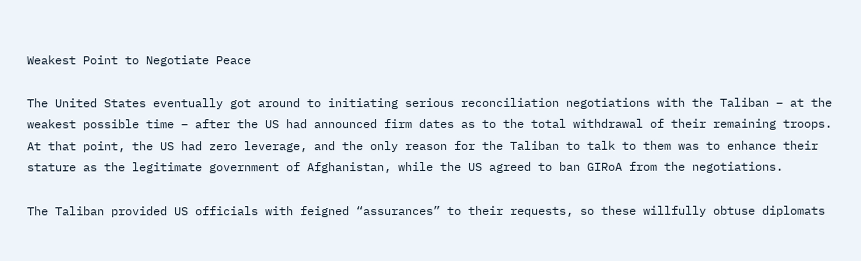Weakest Point to Negotiate Peace

The United States eventually got around to initiating serious reconciliation negotiations with the Taliban – at the weakest possible time – after the US had announced firm dates as to the total withdrawal of their remaining troops.  At that point, the US had zero leverage, and the only reason for the Taliban to talk to them was to enhance their stature as the legitimate government of Afghanistan, while the US agreed to ban GIRoA from the negotiations.

The Taliban provided US officials with feigned “assurances” to their requests, so these willfully obtuse diplomats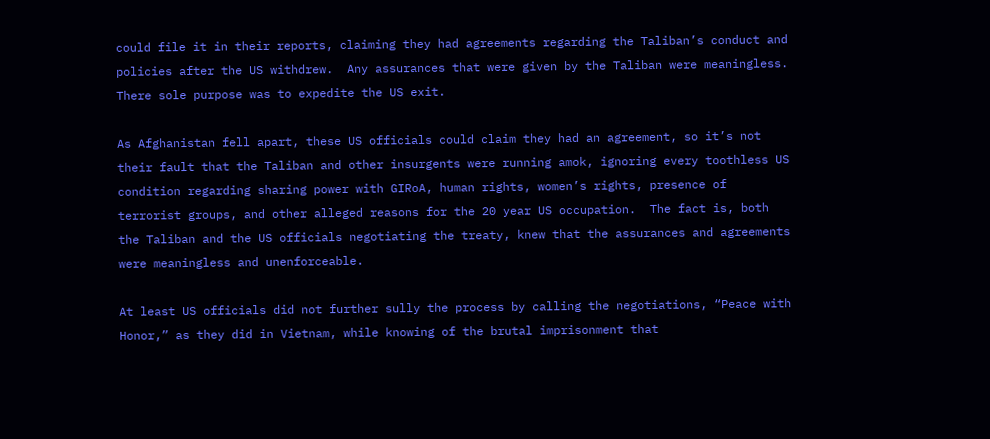could file it in their reports, claiming they had agreements regarding the Taliban’s conduct and policies after the US withdrew.  Any assurances that were given by the Taliban were meaningless.  There sole purpose was to expedite the US exit.

As Afghanistan fell apart, these US officials could claim they had an agreement, so it’s not their fault that the Taliban and other insurgents were running amok, ignoring every toothless US condition regarding sharing power with GIRoA, human rights, women’s rights, presence of terrorist groups, and other alleged reasons for the 20 year US occupation.  The fact is, both the Taliban and the US officials negotiating the treaty, knew that the assurances and agreements were meaningless and unenforceable.

At least US officials did not further sully the process by calling the negotiations, “Peace with Honor,” as they did in Vietnam, while knowing of the brutal imprisonment that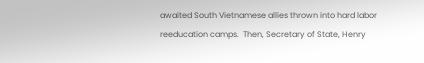awaited South Vietnamese allies thrown into hard labor reeducation camps.  Then, Secretary of State, Henry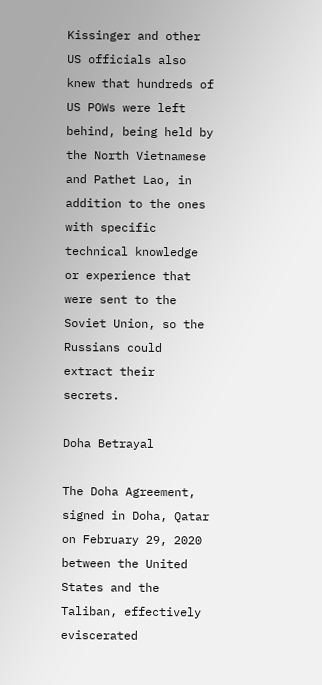Kissinger and other US officials also knew that hundreds of US POWs were left behind, being held by the North Vietnamese and Pathet Lao, in addition to the ones with specific technical knowledge or experience that were sent to the Soviet Union, so the Russians could extract their secrets.

Doha Betrayal

The Doha Agreement, signed in Doha, Qatar on February 29, 2020 between the United States and the Taliban, effectively eviscerated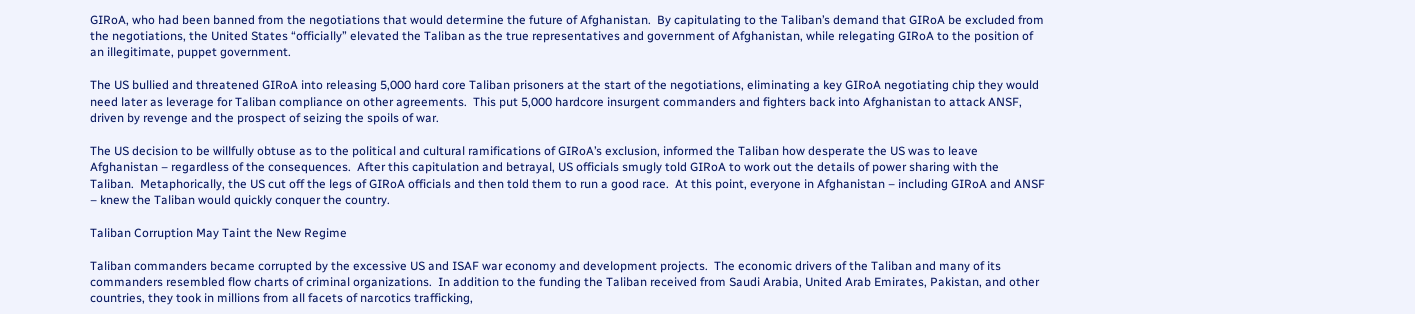GIRoA, who had been banned from the negotiations that would determine the future of Afghanistan.  By capitulating to the Taliban’s demand that GIRoA be excluded from the negotiations, the United States “officially” elevated the Taliban as the true representatives and government of Afghanistan, while relegating GIRoA to the position of an illegitimate, puppet government.

The US bullied and threatened GIRoA into releasing 5,000 hard core Taliban prisoners at the start of the negotiations, eliminating a key GIRoA negotiating chip they would need later as leverage for Taliban compliance on other agreements.  This put 5,000 hardcore insurgent commanders and fighters back into Afghanistan to attack ANSF, driven by revenge and the prospect of seizing the spoils of war.

The US decision to be willfully obtuse as to the political and cultural ramifications of GIRoA’s exclusion, informed the Taliban how desperate the US was to leave Afghanistan – regardless of the consequences.  After this capitulation and betrayal, US officials smugly told GIRoA to work out the details of power sharing with the Taliban.  Metaphorically, the US cut off the legs of GIRoA officials and then told them to run a good race.  At this point, everyone in Afghanistan – including GIRoA and ANSF – knew the Taliban would quickly conquer the country.

Taliban Corruption May Taint the New Regime

Taliban commanders became corrupted by the excessive US and ISAF war economy and development projects.  The economic drivers of the Taliban and many of its commanders resembled flow charts of criminal organizations.  In addition to the funding the Taliban received from Saudi Arabia, United Arab Emirates, Pakistan, and other countries, they took in millions from all facets of narcotics trafficking,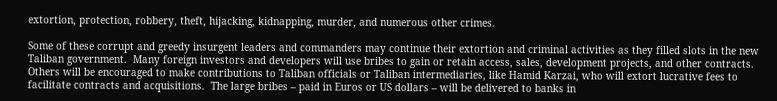extortion, protection, robbery, theft, hijacking, kidnapping, murder, and numerous other crimes.

Some of these corrupt and greedy insurgent leaders and commanders may continue their extortion and criminal activities as they filled slots in the new Taliban government.  Many foreign investors and developers will use bribes to gain or retain access, sales, development projects, and other contracts.  Others will be encouraged to make contributions to Taliban officials or Taliban intermediaries, like Hamid Karzai, who will extort lucrative fees to facilitate contracts and acquisitions.  The large bribes – paid in Euros or US dollars – will be delivered to banks in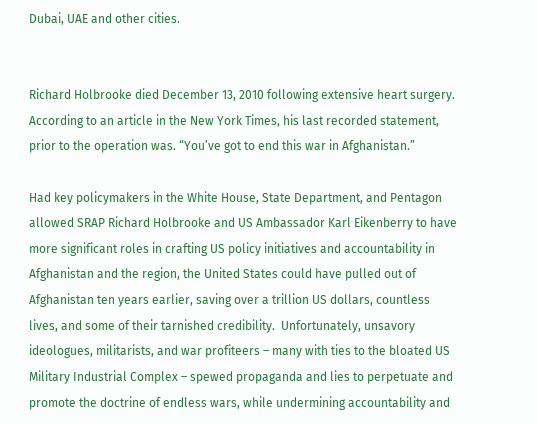Dubai, UAE and other cities.


Richard Holbrooke died December 13, 2010 following extensive heart surgery.  According to an article in the New York Times, his last recorded statement, prior to the operation was. “You’ve got to end this war in Afghanistan.”

Had key policymakers in the White House, State Department, and Pentagon allowed SRAP Richard Holbrooke and US Ambassador Karl Eikenberry to have more significant roles in crafting US policy initiatives and accountability in Afghanistan and the region, the United States could have pulled out of Afghanistan ten years earlier, saving over a trillion US dollars, countless lives, and some of their tarnished credibility.  Unfortunately, unsavory ideologues, militarists, and war profiteers – many with ties to the bloated US Military Industrial Complex – spewed propaganda and lies to perpetuate and promote the doctrine of endless wars, while undermining accountability and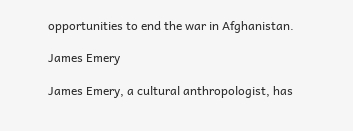opportunities to end the war in Afghanistan.

James Emery

James Emery, a cultural anthropologist, has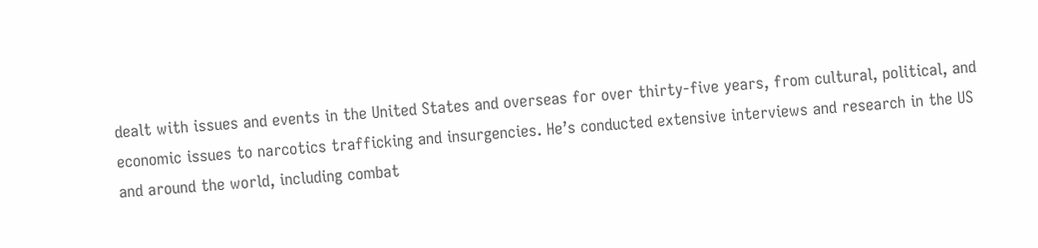dealt with issues and events in the United States and overseas for over thirty-five years, from cultural, political, and economic issues to narcotics trafficking and insurgencies. He’s conducted extensive interviews and research in the US and around the world, including combat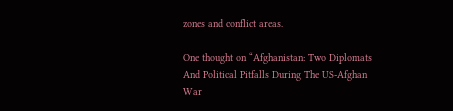zones and conflict areas.

One thought on “Afghanistan: Two Diplomats And Political Pitfalls During The US-Afghan War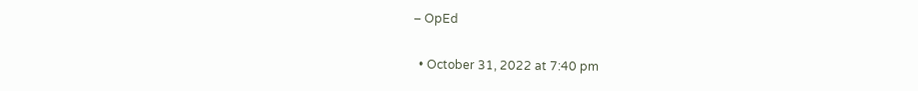– OpEd

  • October 31, 2022 at 7:40 pm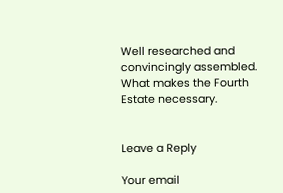Well researched and convincingly assembled. What makes the Fourth Estate necessary.


Leave a Reply

Your email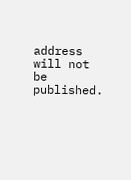address will not be published.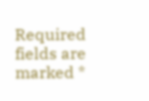Required fields are marked *